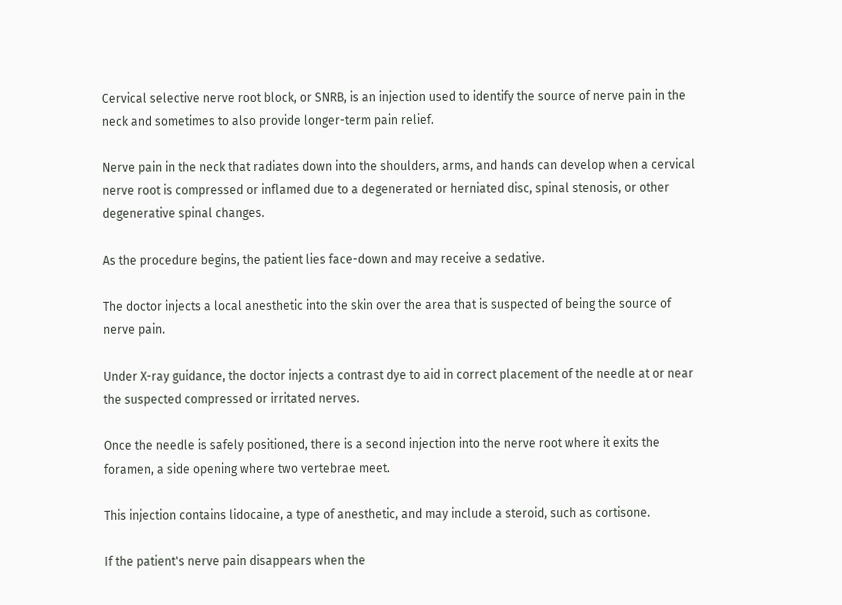Cervical selective nerve root block, or SNRB, is an injection used to identify the source of nerve pain in the neck and sometimes to also provide longer-term pain relief.

Nerve pain in the neck that radiates down into the shoulders, arms, and hands can develop when a cervical nerve root is compressed or inflamed due to a degenerated or herniated disc, spinal stenosis, or other degenerative spinal changes.

As the procedure begins, the patient lies face-down and may receive a sedative.

The doctor injects a local anesthetic into the skin over the area that is suspected of being the source of nerve pain.

Under X-ray guidance, the doctor injects a contrast dye to aid in correct placement of the needle at or near the suspected compressed or irritated nerves.

Once the needle is safely positioned, there is a second injection into the nerve root where it exits the foramen, a side opening where two vertebrae meet.

This injection contains lidocaine, a type of anesthetic, and may include a steroid, such as cortisone.

If the patient's nerve pain disappears when the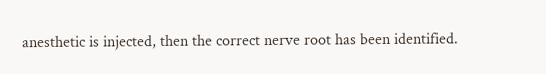anesthetic is injected, then the correct nerve root has been identified.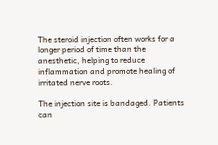The steroid injection often works for a longer period of time than the anesthetic, helping to reduce inflammation and promote healing of irritated nerve roots.

The injection site is bandaged. Patients can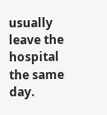usually leave the hospital the same day.